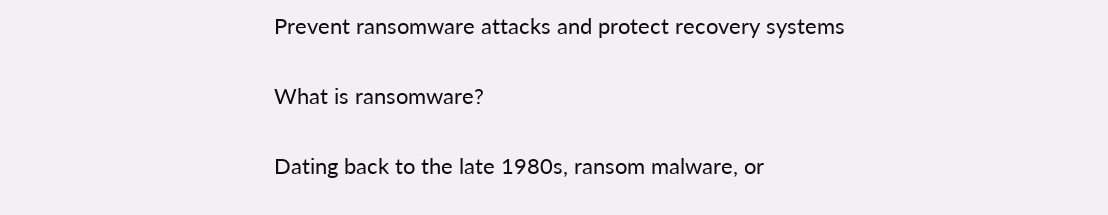Prevent ransomware attacks and protect recovery systems

What is ransomware?

Dating back to the late 1980s, ransom malware, or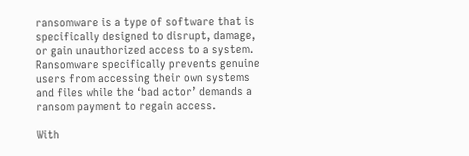ransomware is a type of software that is specifically designed to disrupt, damage, or gain unauthorized access to a system. Ransomware specifically prevents genuine users from accessing their own systems and files while the ‘bad actor’ demands a ransom payment to regain access.

With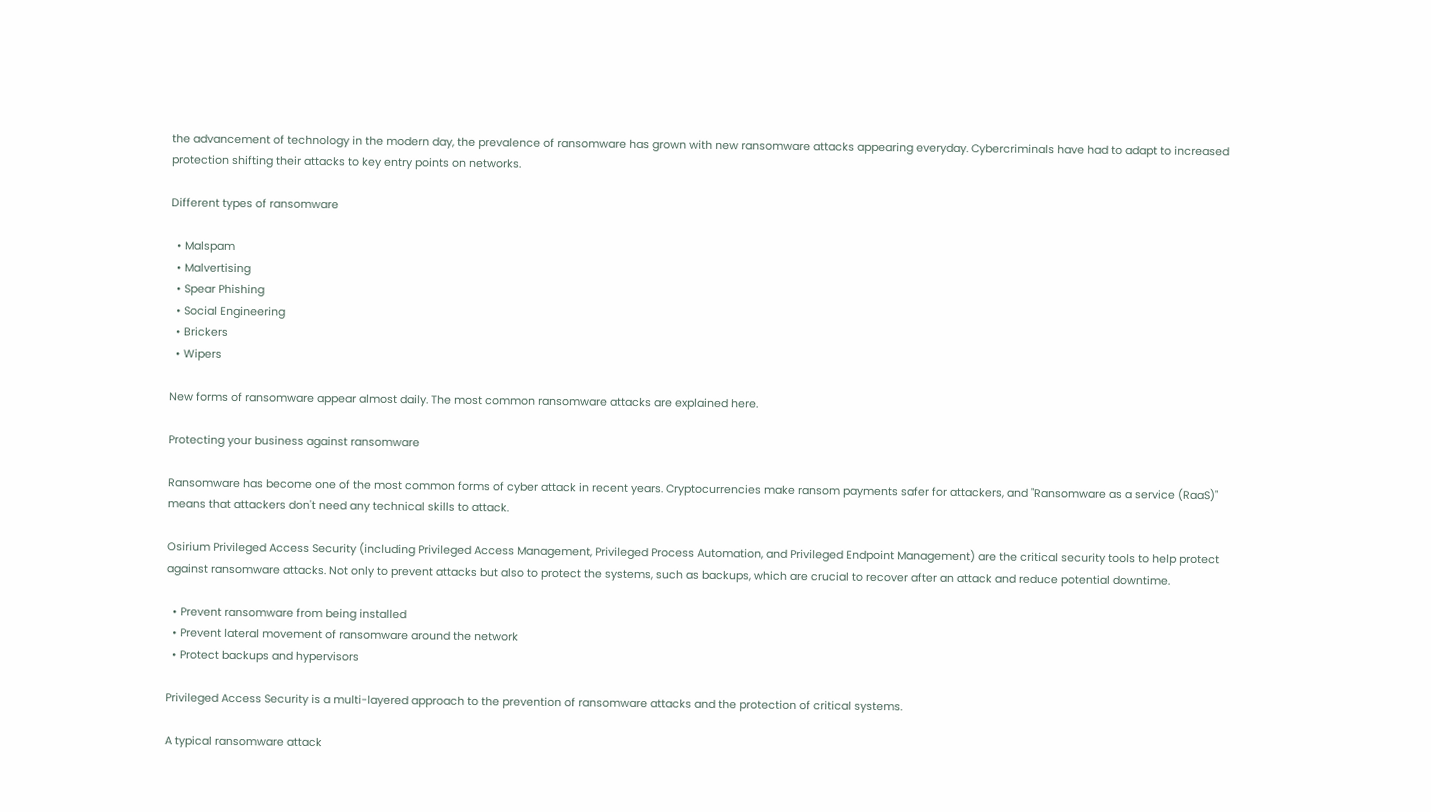the advancement of technology in the modern day, the prevalence of ransomware has grown with new ransomware attacks appearing everyday. Cybercriminals have had to adapt to increased protection shifting their attacks to key entry points on networks.

Different types of ransomware

  • Malspam
  • Malvertising
  • Spear Phishing
  • Social Engineering
  • Brickers
  • Wipers

New forms of ransomware appear almost daily. The most common ransomware attacks are explained here.

Protecting your business against ransomware

Ransomware has become one of the most common forms of cyber attack in recent years. Cryptocurrencies make ransom payments safer for attackers, and "Ransomware as a service (RaaS)" means that attackers don't need any technical skills to attack.

Osirium Privileged Access Security (including Privileged Access Management, Privileged Process Automation, and Privileged Endpoint Management) are the critical security tools to help protect against ransomware attacks. Not only to prevent attacks but also to protect the systems, such as backups, which are crucial to recover after an attack and reduce potential downtime.

  • Prevent ransomware from being installed
  • Prevent lateral movement of ransomware around the network
  • Protect backups and hypervisors

Privileged Access Security is a multi-layered approach to the prevention of ransomware attacks and the protection of critical systems.

A typical ransomware attack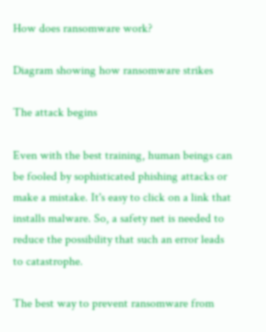How does ransomware work?

Diagram showing how ransomware strikes

The attack begins

Even with the best training, human beings can be fooled by sophisticated phishing attacks or make a mistake. It's easy to click on a link that installs malware. So, a safety net is needed to reduce the possibility that such an error leads to catastrophe.

The best way to prevent ransomware from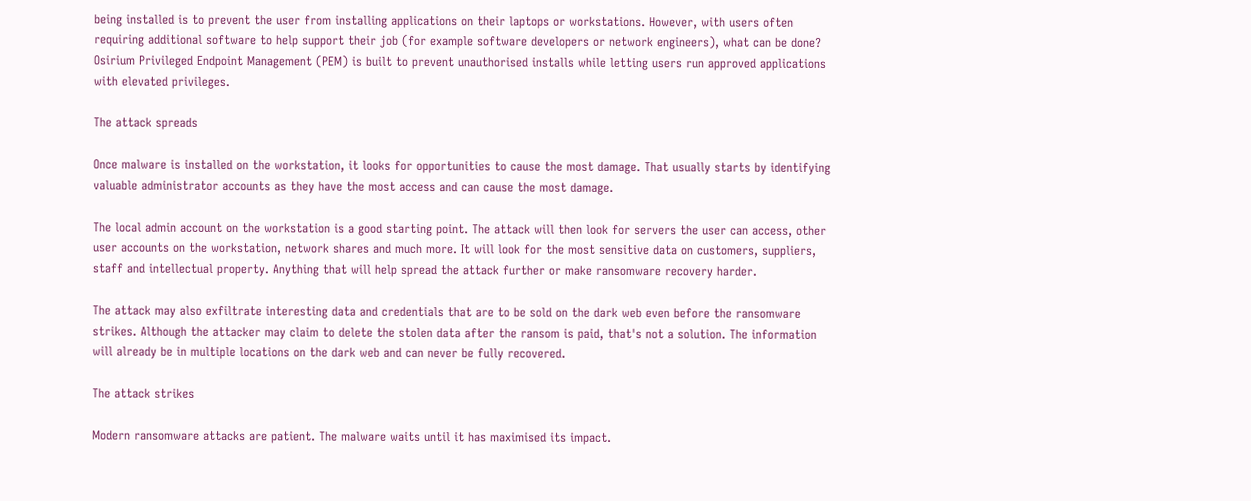being installed is to prevent the user from installing applications on their laptops or workstations. However, with users often requiring additional software to help support their job (for example software developers or network engineers), what can be done? Osirium Privileged Endpoint Management (PEM) is built to prevent unauthorised installs while letting users run approved applications with elevated privileges.

The attack spreads

Once malware is installed on the workstation, it looks for opportunities to cause the most damage. That usually starts by identifying valuable administrator accounts as they have the most access and can cause the most damage.

The local admin account on the workstation is a good starting point. The attack will then look for servers the user can access, other user accounts on the workstation, network shares and much more. It will look for the most sensitive data on customers, suppliers, staff and intellectual property. Anything that will help spread the attack further or make ransomware recovery harder.

The attack may also exfiltrate interesting data and credentials that are to be sold on the dark web even before the ransomware strikes. Although the attacker may claim to delete the stolen data after the ransom is paid, that's not a solution. The information will already be in multiple locations on the dark web and can never be fully recovered.

The attack strikes

Modern ransomware attacks are patient. The malware waits until it has maximised its impact.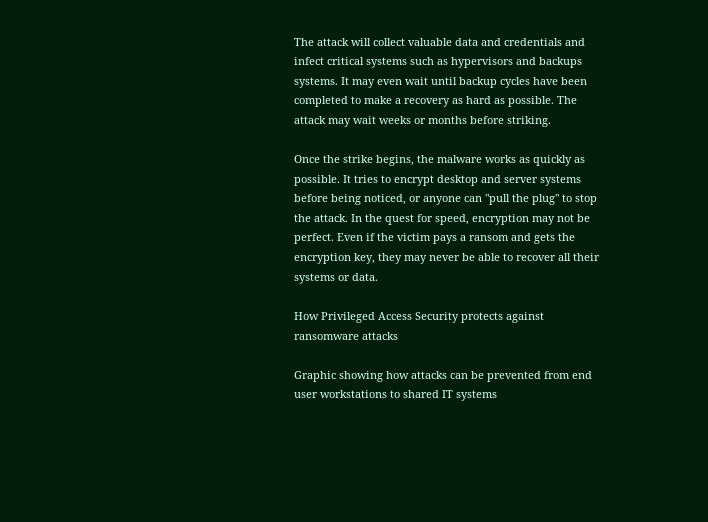The attack will collect valuable data and credentials and infect critical systems such as hypervisors and backups systems. It may even wait until backup cycles have been completed to make a recovery as hard as possible. The attack may wait weeks or months before striking.

Once the strike begins, the malware works as quickly as possible. It tries to encrypt desktop and server systems before being noticed, or anyone can "pull the plug" to stop the attack. In the quest for speed, encryption may not be perfect. Even if the victim pays a ransom and gets the encryption key, they may never be able to recover all their systems or data.

How Privileged Access Security protects against ransomware attacks

Graphic showing how attacks can be prevented from end user workstations to shared IT systems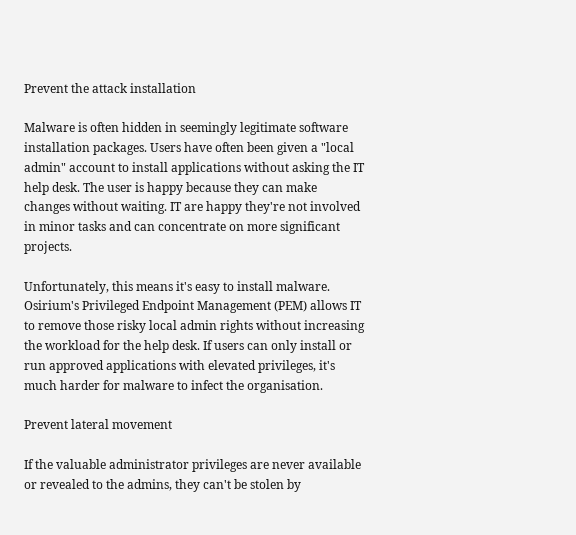Prevent the attack installation

Malware is often hidden in seemingly legitimate software installation packages. Users have often been given a "local admin" account to install applications without asking the IT help desk. The user is happy because they can make changes without waiting. IT are happy they're not involved in minor tasks and can concentrate on more significant projects.

Unfortunately, this means it's easy to install malware. Osirium's Privileged Endpoint Management (PEM) allows IT to remove those risky local admin rights without increasing the workload for the help desk. If users can only install or run approved applications with elevated privileges, it's much harder for malware to infect the organisation.

Prevent lateral movement

If the valuable administrator privileges are never available or revealed to the admins, they can't be stolen by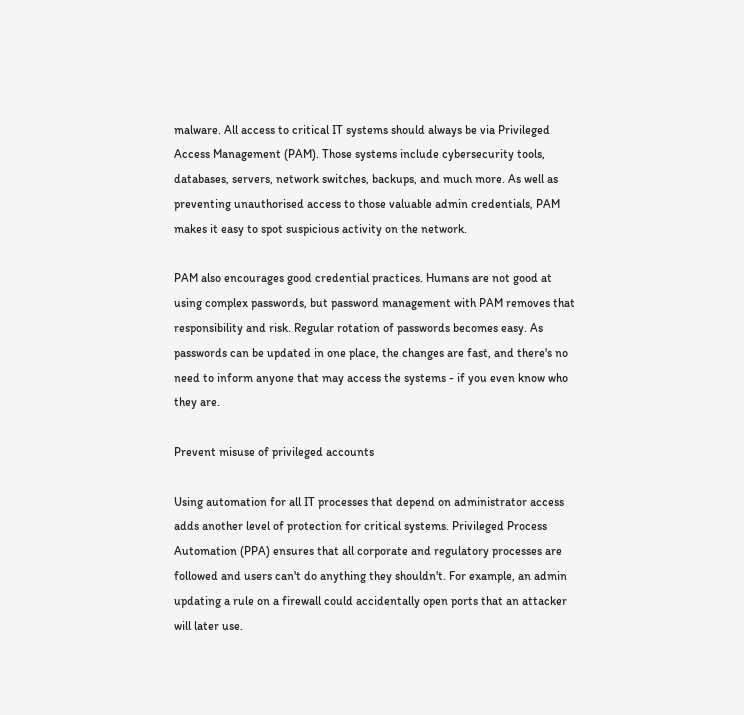malware. All access to critical IT systems should always be via Privileged Access Management (PAM). Those systems include cybersecurity tools, databases, servers, network switches, backups, and much more. As well as preventing unauthorised access to those valuable admin credentials, PAM makes it easy to spot suspicious activity on the network.

PAM also encourages good credential practices. Humans are not good at using complex passwords, but password management with PAM removes that responsibility and risk. Regular rotation of passwords becomes easy. As passwords can be updated in one place, the changes are fast, and there's no need to inform anyone that may access the systems - if you even know who they are.

Prevent misuse of privileged accounts

Using automation for all IT processes that depend on administrator access adds another level of protection for critical systems. Privileged Process Automation (PPA) ensures that all corporate and regulatory processes are followed and users can't do anything they shouldn't. For example, an admin updating a rule on a firewall could accidentally open ports that an attacker will later use.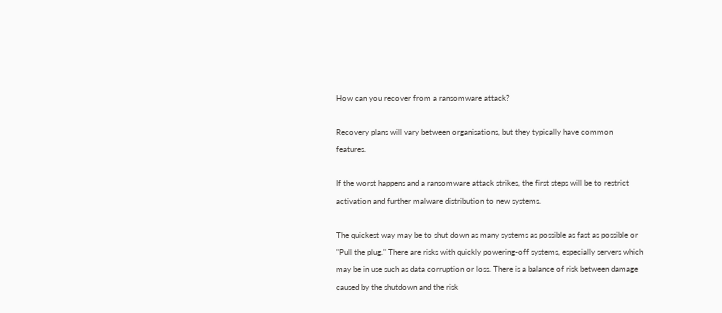How can you recover from a ransomware attack?

Recovery plans will vary between organisations, but they typically have common features.

If the worst happens and a ransomware attack strikes, the first steps will be to restrict activation and further malware distribution to new systems.

The quickest way may be to shut down as many systems as possible as fast as possible or "Pull the plug." There are risks with quickly powering-off systems, especially servers which may be in use such as data corruption or loss. There is a balance of risk between damage caused by the shutdown and the risk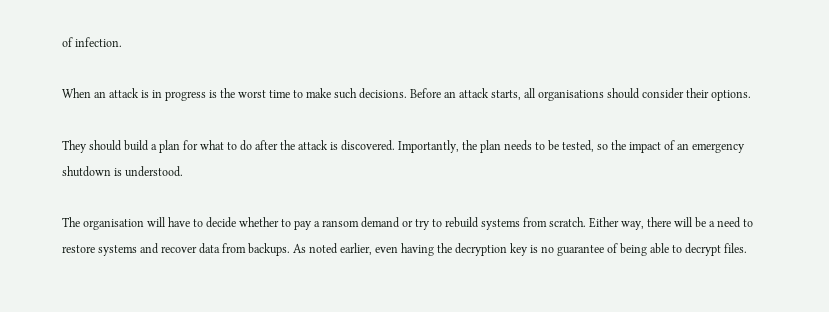of infection.

When an attack is in progress is the worst time to make such decisions. Before an attack starts, all organisations should consider their options.

They should build a plan for what to do after the attack is discovered. Importantly, the plan needs to be tested, so the impact of an emergency shutdown is understood.

The organisation will have to decide whether to pay a ransom demand or try to rebuild systems from scratch. Either way, there will be a need to restore systems and recover data from backups. As noted earlier, even having the decryption key is no guarantee of being able to decrypt files.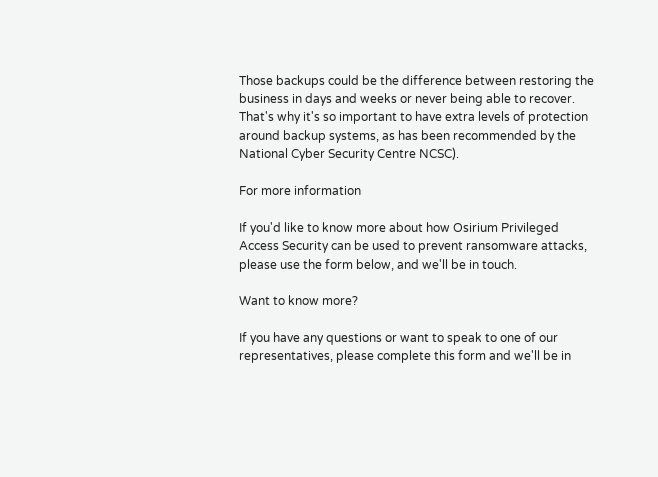Those backups could be the difference between restoring the business in days and weeks or never being able to recover. That's why it's so important to have extra levels of protection around backup systems, as has been recommended by the National Cyber Security Centre NCSC).

For more information

If you'd like to know more about how Osirium Privileged Access Security can be used to prevent ransomware attacks, please use the form below, and we'll be in touch.

Want to know more?

If you have any questions or want to speak to one of our representatives, please complete this form and we'll be in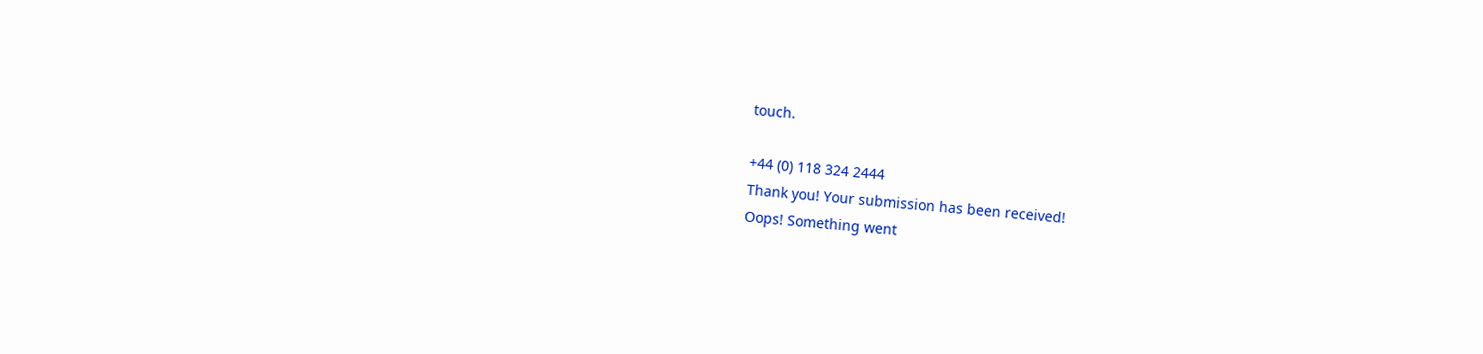touch.

+44 (0) 118 324 2444
Thank you! Your submission has been received!
Oops! Something went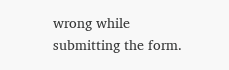wrong while submitting the form.